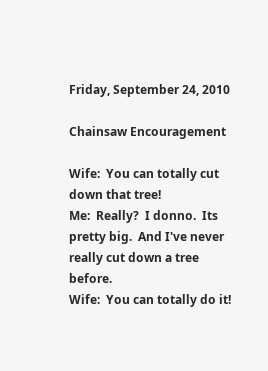Friday, September 24, 2010

Chainsaw Encouragement

Wife:  You can totally cut down that tree!
Me:  Really?  I donno.  Its pretty big.  And I've never really cut down a tree before.
Wife:  You can totally do it!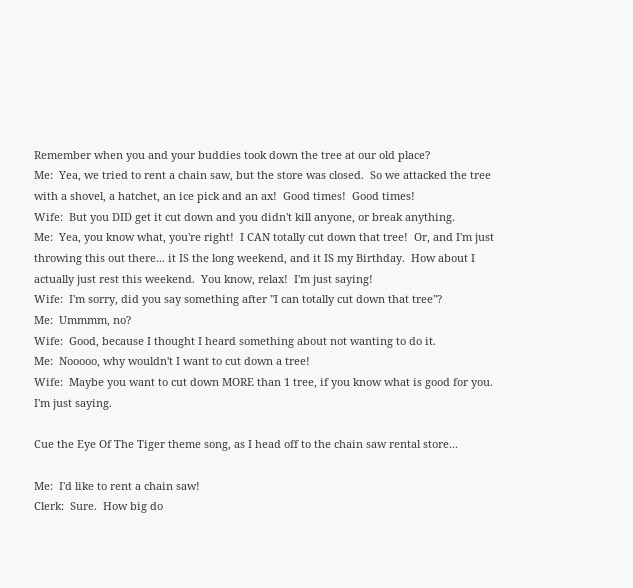Remember when you and your buddies took down the tree at our old place?
Me:  Yea, we tried to rent a chain saw, but the store was closed.  So we attacked the tree with a shovel, a hatchet, an ice pick and an ax!  Good times!  Good times!
Wife:  But you DID get it cut down and you didn't kill anyone, or break anything.
Me:  Yea, you know what, you're right!  I CAN totally cut down that tree!  Or, and I'm just throwing this out there... it IS the long weekend, and it IS my Birthday.  How about I actually just rest this weekend.  You know, relax!  I'm just saying!
Wife:  I'm sorry, did you say something after "I can totally cut down that tree"?
Me:  Ummmm, no?
Wife:  Good, because I thought I heard something about not wanting to do it.
Me:  Nooooo, why wouldn't I want to cut down a tree!
Wife:  Maybe you want to cut down MORE than 1 tree, if you know what is good for you.  I'm just saying.

Cue the Eye Of The Tiger theme song, as I head off to the chain saw rental store...

Me:  I'd like to rent a chain saw!
Clerk:  Sure.  How big do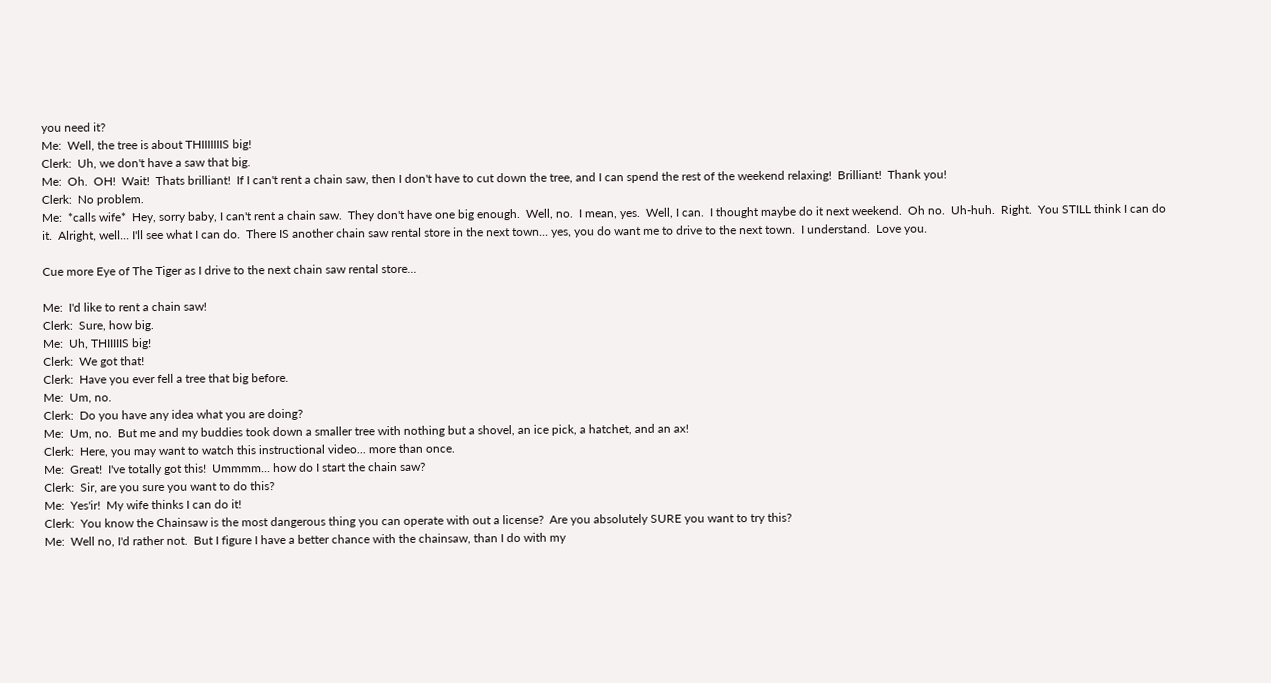you need it?
Me:  Well, the tree is about THIIIIIIIS big!
Clerk:  Uh, we don't have a saw that big.
Me:  Oh.  OH!  Wait!  Thats brilliant!  If I can't rent a chain saw, then I don't have to cut down the tree, and I can spend the rest of the weekend relaxing!  Brilliant!  Thank you!
Clerk:  No problem.
Me:  *calls wife*  Hey, sorry baby, I can't rent a chain saw.  They don't have one big enough.  Well, no.  I mean, yes.  Well, I can.  I thought maybe do it next weekend.  Oh no.  Uh-huh.  Right.  You STILL think I can do it.  Alright, well... I'll see what I can do.  There IS another chain saw rental store in the next town... yes, you do want me to drive to the next town.  I understand.  Love you.

Cue more Eye of The Tiger as I drive to the next chain saw rental store...

Me:  I'd like to rent a chain saw!
Clerk:  Sure, how big.
Me:  Uh, THIIIIIS big!
Clerk:  We got that!
Clerk:  Have you ever fell a tree that big before.
Me:  Um, no.
Clerk:  Do you have any idea what you are doing?
Me:  Um, no.  But me and my buddies took down a smaller tree with nothing but a shovel, an ice pick, a hatchet, and an ax!
Clerk:  Here, you may want to watch this instructional video... more than once.
Me:  Great!  I've totally got this!  Ummmm... how do I start the chain saw?
Clerk:  Sir, are you sure you want to do this?
Me:  Yes'ir!  My wife thinks I can do it!
Clerk:  You know the Chainsaw is the most dangerous thing you can operate with out a license?  Are you absolutely SURE you want to try this?
Me:  Well no, I'd rather not.  But I figure I have a better chance with the chainsaw, than I do with my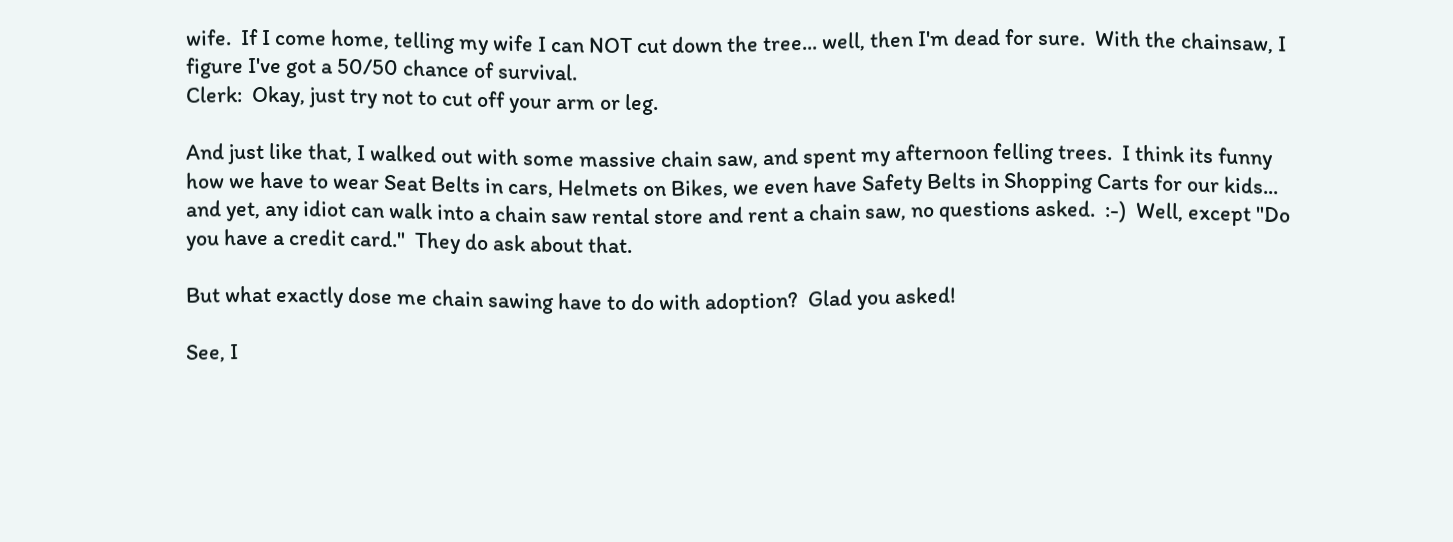wife.  If I come home, telling my wife I can NOT cut down the tree... well, then I'm dead for sure.  With the chainsaw, I figure I've got a 50/50 chance of survival.
Clerk:  Okay, just try not to cut off your arm or leg.

And just like that, I walked out with some massive chain saw, and spent my afternoon felling trees.  I think its funny how we have to wear Seat Belts in cars, Helmets on Bikes, we even have Safety Belts in Shopping Carts for our kids... and yet, any idiot can walk into a chain saw rental store and rent a chain saw, no questions asked.  :-)  Well, except "Do you have a credit card."  They do ask about that.

But what exactly dose me chain sawing have to do with adoption?  Glad you asked!

See, I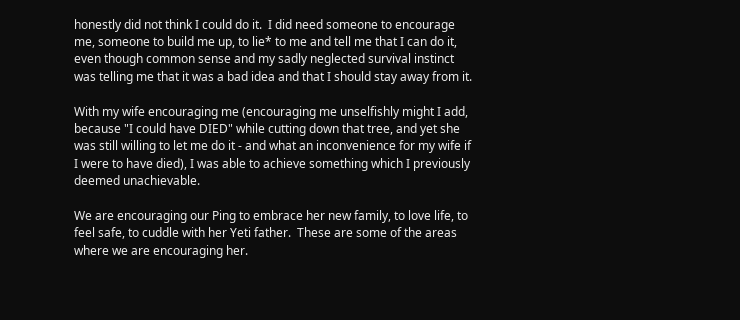honestly did not think I could do it.  I did need someone to encourage me, someone to build me up, to lie* to me and tell me that I can do it, even though common sense and my sadly neglected survival instinct was telling me that it was a bad idea and that I should stay away from it.

With my wife encouraging me (encouraging me unselfishly might I add, because "I could have DIED" while cutting down that tree, and yet she was still willing to let me do it - and what an inconvenience for my wife if I were to have died), I was able to achieve something which I previously deemed unachievable.

We are encouraging our Ping to embrace her new family, to love life, to feel safe, to cuddle with her Yeti father.  These are some of the areas where we are encouraging her.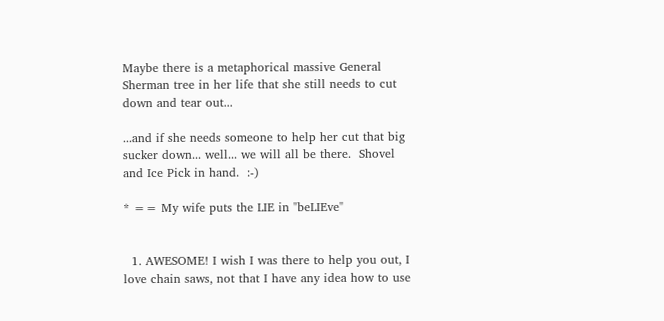Maybe there is a metaphorical massive General Sherman tree in her life that she still needs to cut down and tear out...

...and if she needs someone to help her cut that big sucker down... well... we will all be there.  Shovel and Ice Pick in hand.  :-)

* == My wife puts the LIE in "beLIEve"


  1. AWESOME! I wish I was there to help you out, I love chain saws, not that I have any idea how to use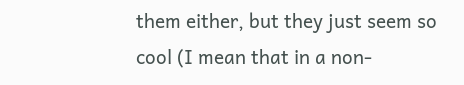them either, but they just seem so cool (I mean that in a non-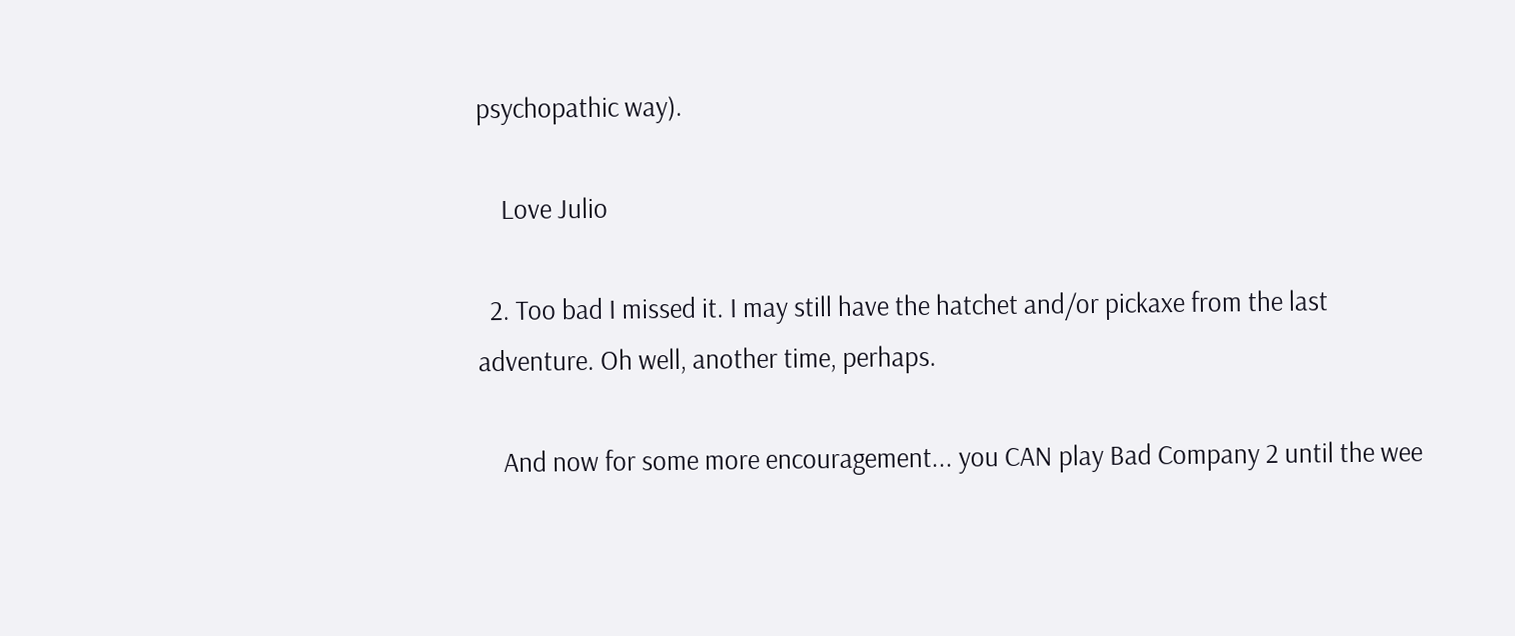psychopathic way).

    Love Julio

  2. Too bad I missed it. I may still have the hatchet and/or pickaxe from the last adventure. Oh well, another time, perhaps.

    And now for some more encouragement... you CAN play Bad Company 2 until the wee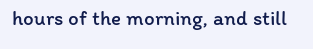hours of the morning, and still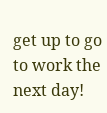get up to go to work the next day!